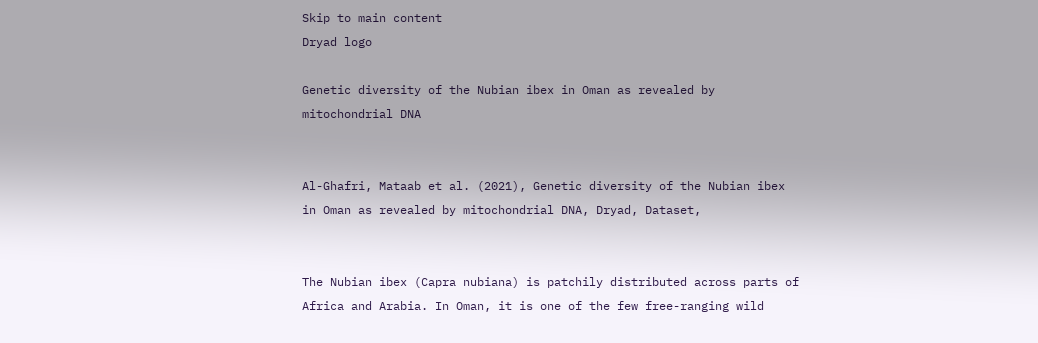Skip to main content
Dryad logo

Genetic diversity of the Nubian ibex in Oman as revealed by mitochondrial DNA


Al-Ghafri, Mataab et al. (2021), Genetic diversity of the Nubian ibex in Oman as revealed by mitochondrial DNA, Dryad, Dataset,


The Nubian ibex (Capra nubiana) is patchily distributed across parts of Africa and Arabia. In Oman, it is one of the few free-ranging wild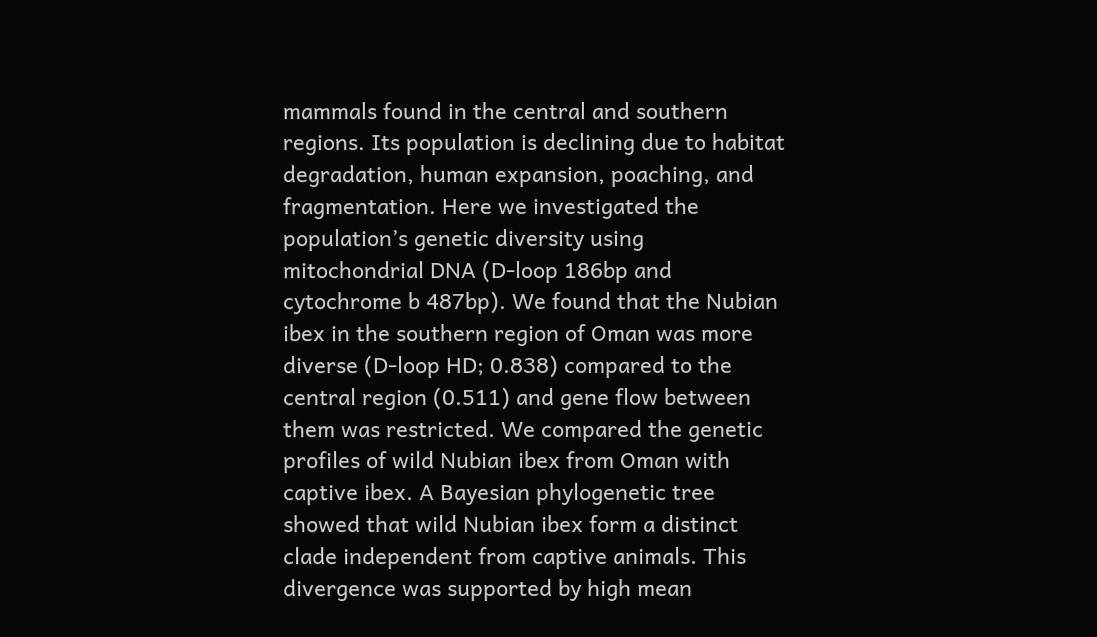mammals found in the central and southern regions. Its population is declining due to habitat degradation, human expansion, poaching, and fragmentation. Here we investigated the population’s genetic diversity using mitochondrial DNA (D-loop 186bp and cytochrome b 487bp). We found that the Nubian ibex in the southern region of Oman was more diverse (D-loop HD; 0.838) compared to the central region (0.511) and gene flow between them was restricted. We compared the genetic profiles of wild Nubian ibex from Oman with captive ibex. A Bayesian phylogenetic tree showed that wild Nubian ibex form a distinct clade independent from captive animals. This divergence was supported by high mean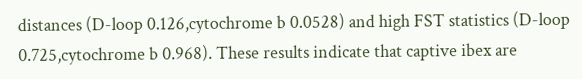distances (D-loop 0.126,cytochrome b 0.0528) and high FST statistics (D-loop 0.725,cytochrome b 0.968). These results indicate that captive ibex are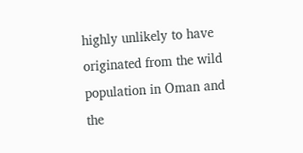highly unlikely to have originated from the wild population in Oman and the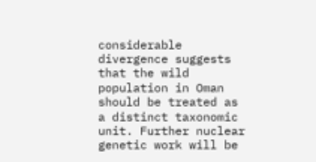considerable divergence suggests that the wild population in Oman should be treated as a distinct taxonomic unit. Further nuclear genetic work will be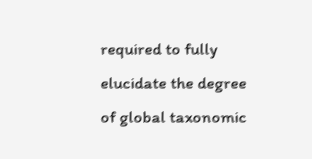required to fully elucidate the degree of global taxonomic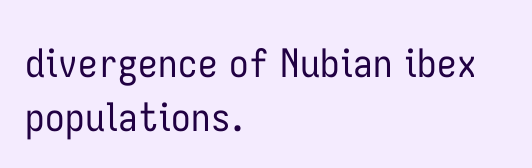divergence of Nubian ibex populations.